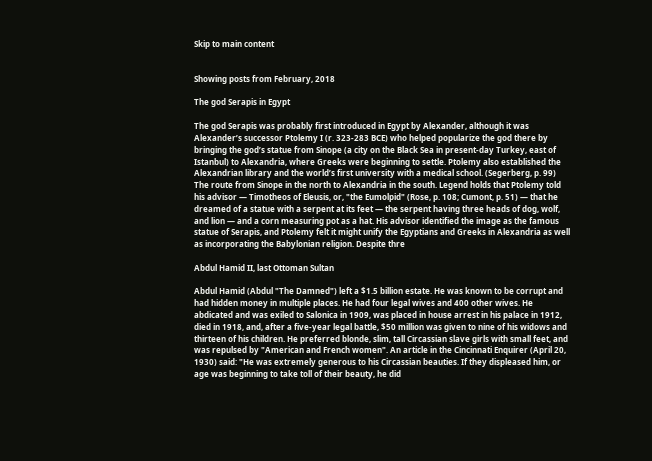Skip to main content


Showing posts from February, 2018

The god Serapis in Egypt

The god Serapis was probably first introduced in Egypt by Alexander, although it was Alexander’s successor Ptolemy I (r. 323-283 BCE) who helped popularize the god there by bringing the god’s statue from Sinope (a city on the Black Sea in present-day Turkey, east of Istanbul) to Alexandria, where Greeks were beginning to settle. Ptolemy also established the Alexandrian library and the world’s first university with a medical school. (Segerberg, p. 99) The route from Sinope in the north to Alexandria in the south. Legend holds that Ptolemy told his advisor — Timotheos of Eleusis, or, "the Eumolpid" (Rose, p. 108; Cumont, p. 51) — that he dreamed of a statue with a serpent at its feet — the serpent having three heads of dog, wolf, and lion — and a corn measuring pot as a hat. His advisor identified the image as the famous statue of Serapis, and Ptolemy felt it might unify the Egyptians and Greeks in Alexandria as well as incorporating the Babylonian religion. Despite thre

Abdul Hamid II, last Ottoman Sultan

Abdul Hamid (Abdul "The Damned") left a $1.5 billion estate. He was known to be corrupt and had hidden money in multiple places. He had four legal wives and 400 other wives. He abdicated and was exiled to Salonica in 1909, was placed in house arrest in his palace in 1912, died in 1918, and, after a five-year legal battle, $50 million was given to nine of his widows and thirteen of his children. He preferred blonde, slim, tall Circassian slave girls with small feet, and was repulsed by "American and French women". An article in the Cincinnati Enquirer (April 20, 1930) said: "He was extremely generous to his Circassian beauties. If they displeased him, or age was beginning to take toll of their beauty, he did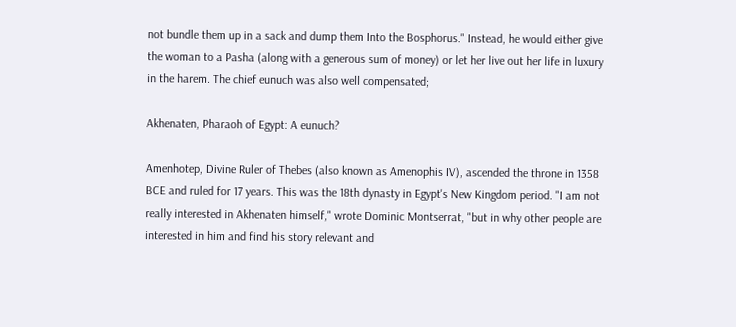not bundle them up in a sack and dump them Into the Bosphorus." Instead, he would either give the woman to a Pasha (along with a generous sum of money) or let her live out her life in luxury in the harem. The chief eunuch was also well compensated;

Akhenaten, Pharaoh of Egypt: A eunuch?

Amenhotep, Divine Ruler of Thebes (also known as Amenophis IV), ascended the throne in 1358 BCE and ruled for 17 years. This was the 18th dynasty in Egypt's New Kingdom period. "I am not really interested in Akhenaten himself," wrote Dominic Montserrat, "but in why other people are interested in him and find his story relevant and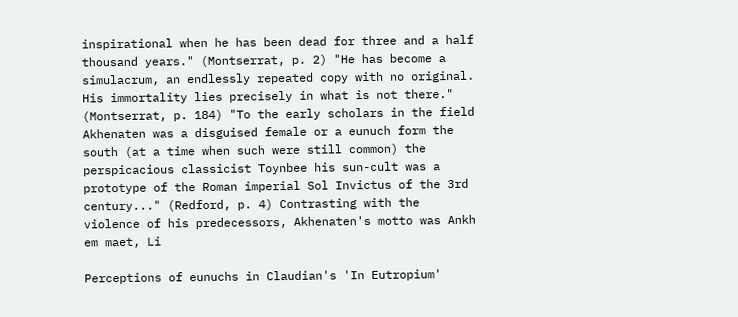inspirational when he has been dead for three and a half thousand years." (Montserrat, p. 2) "He has become a simulacrum, an endlessly repeated copy with no original. His immortality lies precisely in what is not there." (Montserrat, p. 184) "To the early scholars in the field Akhenaten was a disguised female or a eunuch form the south (at a time when such were still common) the perspicacious classicist Toynbee his sun-cult was a prototype of the Roman imperial Sol Invictus of the 3rd century..." (Redford, p. 4) Contrasting with the violence of his predecessors, Akhenaten's motto was Ankh em maet, Li

Perceptions of eunuchs in Claudian's 'In Eutropium'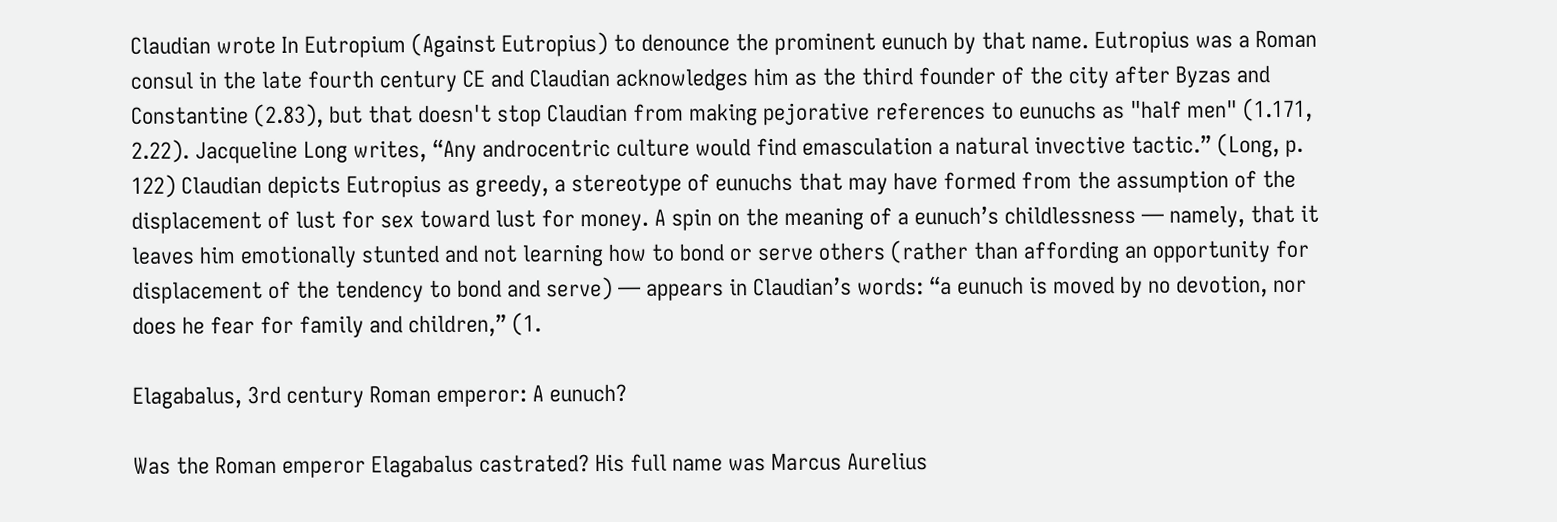Claudian wrote In Eutropium (Against Eutropius) to denounce the prominent eunuch by that name. Eutropius was a Roman consul in the late fourth century CE and Claudian acknowledges him as the third founder of the city after Byzas and Constantine (2.83), but that doesn't stop Claudian from making pejorative references to eunuchs as "half men" (1.171, 2.22). Jacqueline Long writes, “Any androcentric culture would find emasculation a natural invective tactic.” (Long, p. 122) Claudian depicts Eutropius as greedy, a stereotype of eunuchs that may have formed from the assumption of the displacement of lust for sex toward lust for money. A spin on the meaning of a eunuch’s childlessness — namely, that it leaves him emotionally stunted and not learning how to bond or serve others (rather than affording an opportunity for displacement of the tendency to bond and serve) — appears in Claudian’s words: “a eunuch is moved by no devotion, nor does he fear for family and children,” (1.

Elagabalus, 3rd century Roman emperor: A eunuch?

Was the Roman emperor Elagabalus castrated? His full name was Marcus Aurelius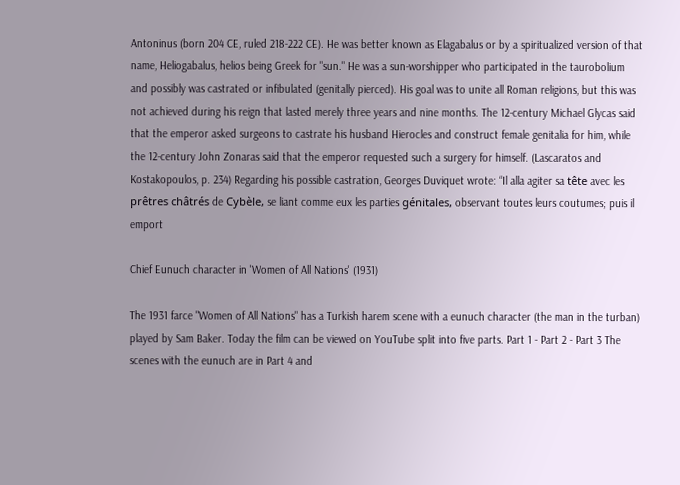Antoninus (born 204 CE, ruled 218-222 CE). He was better known as Elagabalus or by a spiritualized version of that name, Heliogabalus, helios being Greek for "sun." He was a sun-worshipper who participated in the taurobolium and possibly was castrated or infibulated (genitally pierced). His goal was to unite all Roman religions, but this was not achieved during his reign that lasted merely three years and nine months. The 12-century Michael Glycas said that the emperor asked surgeons to castrate his husband Hierocles and construct female genitalia for him, while the 12-century John Zonaras said that the emperor requested such a surgery for himself. (Lascaratos and Kostakopoulos, p. 234) Regarding his possible castration, Georges Duviquet wrote: “Il alla agiter sa tête avec les prêtres châtrés de Cybèle, se liant comme eux les parties génitales, observant toutes leurs coutumes; puis il emport

Chief Eunuch character in 'Women of All Nations' (1931)

The 1931 farce "Women of All Nations" has a Turkish harem scene with a eunuch character (the man in the turban) played by Sam Baker. Today the film can be viewed on YouTube split into five parts. Part 1 - Part 2 - Part 3 The scenes with the eunuch are in Part 4 and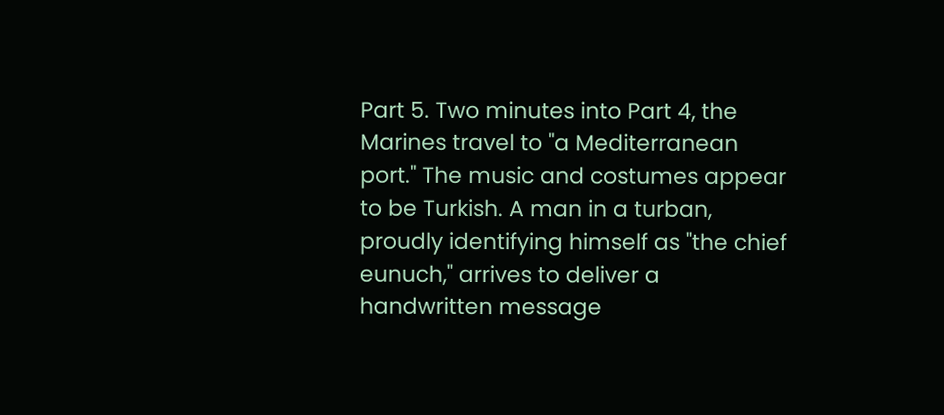Part 5. Two minutes into Part 4, the Marines travel to "a Mediterranean port." The music and costumes appear to be Turkish. A man in a turban, proudly identifying himself as "the chief eunuch," arrives to deliver a handwritten message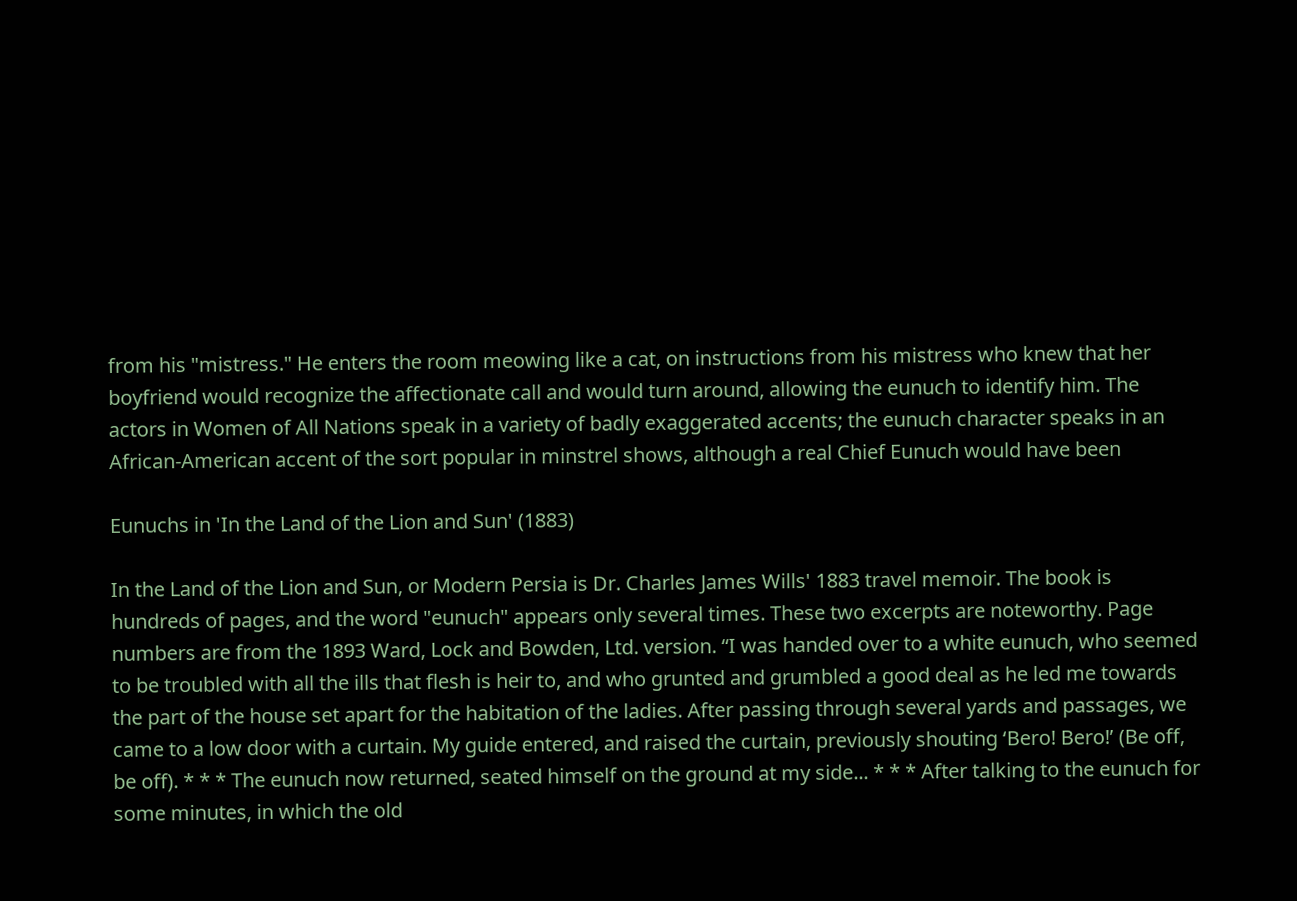from his "mistress." He enters the room meowing like a cat, on instructions from his mistress who knew that her boyfriend would recognize the affectionate call and would turn around, allowing the eunuch to identify him. The actors in Women of All Nations speak in a variety of badly exaggerated accents; the eunuch character speaks in an African-American accent of the sort popular in minstrel shows, although a real Chief Eunuch would have been

Eunuchs in 'In the Land of the Lion and Sun' (1883)

In the Land of the Lion and Sun, or Modern Persia is Dr. Charles James Wills' 1883 travel memoir. The book is hundreds of pages, and the word "eunuch" appears only several times. These two excerpts are noteworthy. Page numbers are from the 1893 Ward, Lock and Bowden, Ltd. version. “I was handed over to a white eunuch, who seemed to be troubled with all the ills that flesh is heir to, and who grunted and grumbled a good deal as he led me towards the part of the house set apart for the habitation of the ladies. After passing through several yards and passages, we came to a low door with a curtain. My guide entered, and raised the curtain, previously shouting ‘Bero! Bero!’ (Be off, be off). * * * The eunuch now returned, seated himself on the ground at my side... * * * After talking to the eunuch for some minutes, in which the old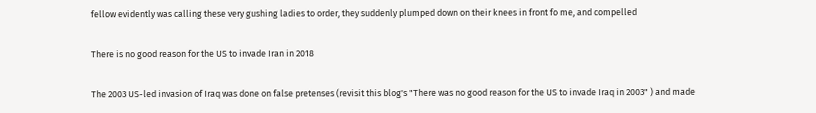fellow evidently was calling these very gushing ladies to order, they suddenly plumped down on their knees in front fo me, and compelled

There is no good reason for the US to invade Iran in 2018

The 2003 US-led invasion of Iraq was done on false pretenses (revisit this blog's "There was no good reason for the US to invade Iraq in 2003" ) and made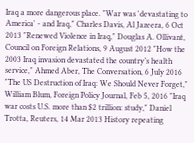Iraq a more dangerous place. "War was 'devastating to America' - and Iraq," Charles Davis, Al Jazeera, 6 Oct 2013 "Renewed Violence in Iraq," Douglas A. Ollivant, Council on Foreign Relations, 9 August 2012 "How the 2003 Iraq invasion devastated the country’s health service," Ahmed Aber, The Conversation, 6 July 2016 "The US Destruction of Iraq: We Should Never Forget," William Blum, Foreign Policy Journal, Feb 5, 2016 "Iraq war costs U.S. more than $2 trillion: study," Daniel Trotta, Reuters, 14 Mar 2013 History repeating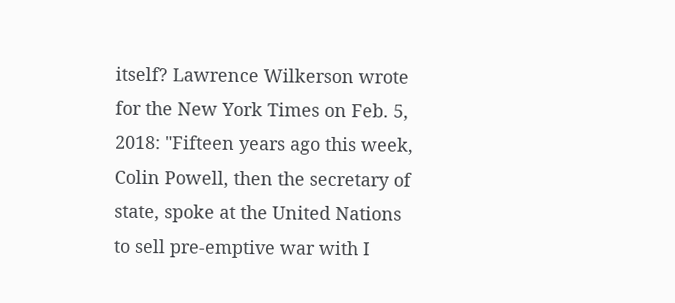itself? Lawrence Wilkerson wrote for the New York Times on Feb. 5, 2018: "Fifteen years ago this week, Colin Powell, then the secretary of state, spoke at the United Nations to sell pre-emptive war with I